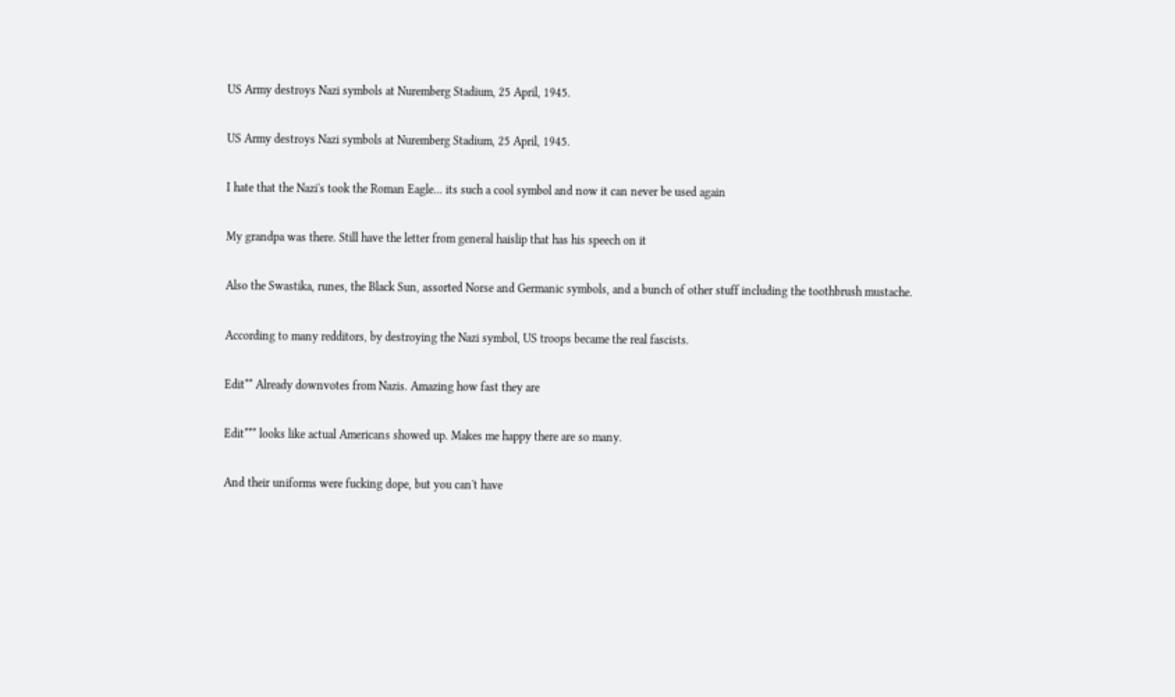US Army destroys Nazi symbols at Nuremberg Stadium, 25 April, 1945.

US Army destroys Nazi symbols at Nuremberg Stadium, 25 April, 1945.

I hate that the Nazi's took the Roman Eagle... its such a cool symbol and now it can never be used again

My grandpa was there. Still have the letter from general haislip that has his speech on it

Also the Swastika, runes, the Black Sun, assorted Norse and Germanic symbols, and a bunch of other stuff including the toothbrush mustache.

According to many redditors, by destroying the Nazi symbol, US troops became the real fascists.

Edit** Already downvotes from Nazis. Amazing how fast they are

Edit*** looks like actual Americans showed up. Makes me happy there are so many.

And their uniforms were fucking dope, but you can't have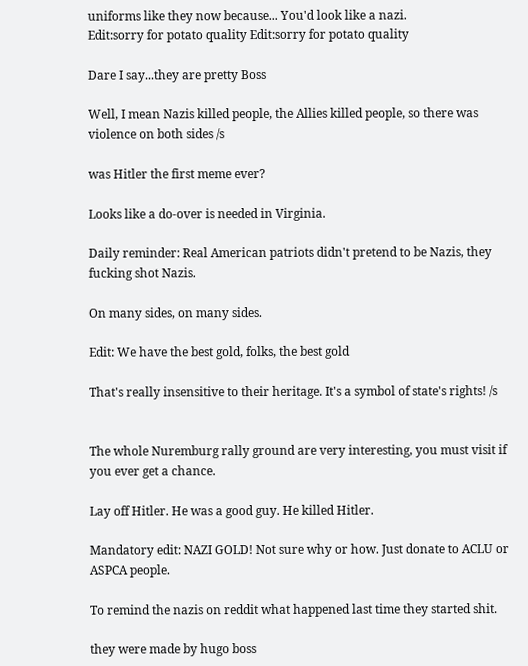uniforms like they now because... You'd look like a nazi.
Edit:sorry for potato quality Edit:sorry for potato quality

Dare I say...they are pretty Boss

Well, I mean Nazis killed people, the Allies killed people, so there was violence on both sides /s

was Hitler the first meme ever?

Looks like a do-over is needed in Virginia.

Daily reminder: Real American patriots didn't pretend to be Nazis, they fucking shot Nazis.

On many sides, on many sides.

Edit: We have the best gold, folks, the best gold

That's really insensitive to their heritage. It's a symbol of state's rights! /s


The whole Nuremburg rally ground are very interesting, you must visit if you ever get a chance.

Lay off Hitler. He was a good guy. He killed Hitler.

Mandatory edit: NAZI GOLD! Not sure why or how. Just donate to ACLU or ASPCA people.

To remind the nazis on reddit what happened last time they started shit.

they were made by hugo boss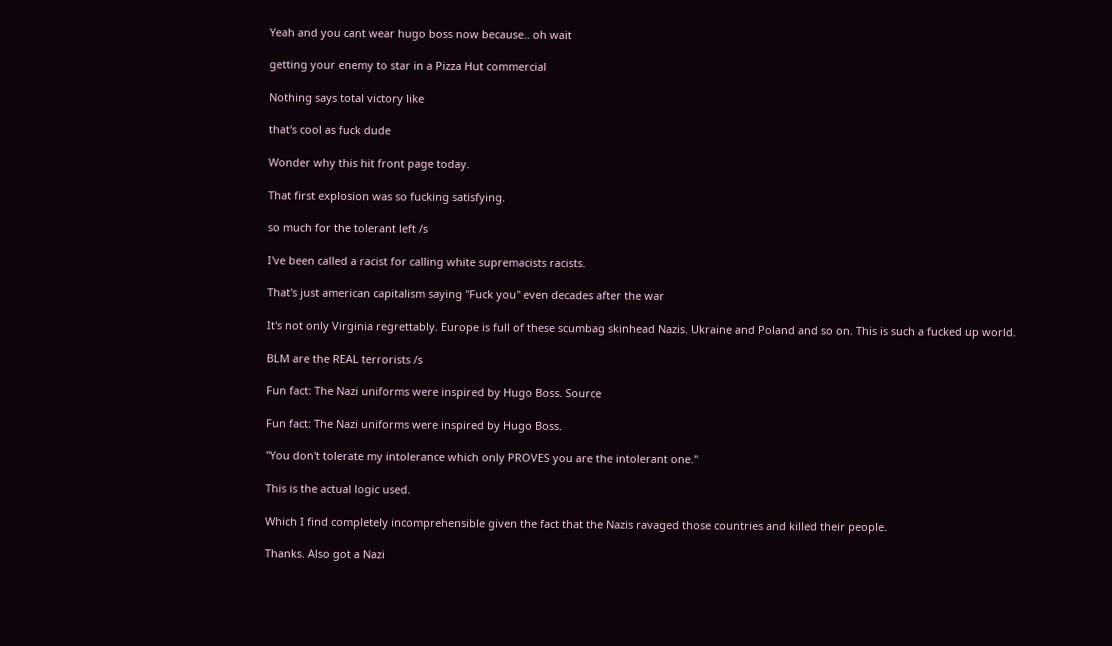Yeah and you cant wear hugo boss now because.. oh wait

getting your enemy to star in a Pizza Hut commercial

Nothing says total victory like

that's cool as fuck dude

Wonder why this hit front page today.

That first explosion was so fucking satisfying.

so much for the tolerant left /s

I've been called a racist for calling white supremacists racists.

That's just american capitalism saying "Fuck you" even decades after the war

It's not only Virginia regrettably. Europe is full of these scumbag skinhead Nazis. Ukraine and Poland and so on. This is such a fucked up world.

BLM are the REAL terrorists /s

Fun fact: The Nazi uniforms were inspired by Hugo Boss. Source

Fun fact: The Nazi uniforms were inspired by Hugo Boss.

"You don't tolerate my intolerance which only PROVES you are the intolerant one."

This is the actual logic used.

Which I find completely incomprehensible given the fact that the Nazis ravaged those countries and killed their people.

Thanks. Also got a Nazi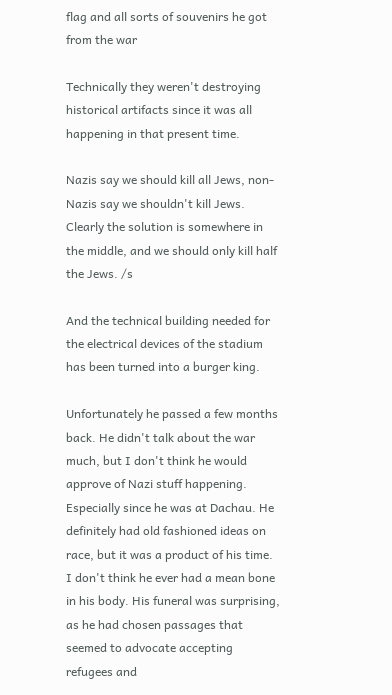flag and all sorts of souvenirs he got from the war

Technically they weren't destroying historical artifacts since it was all happening in that present time.

Nazis say we should kill all Jews, non-Nazis say we shouldn't kill Jews. Clearly the solution is somewhere in the middle, and we should only kill half the Jews. /s

And the technical building needed for the electrical devices of the stadium has been turned into a burger king.

Unfortunately he passed a few months back. He didn't talk about the war much, but I don't think he would approve of Nazi stuff happening. Especially since he was at Dachau. He definitely had old fashioned ideas on race, but it was a product of his time. I don't think he ever had a mean bone in his body. His funeral was surprising, as he had chosen passages that seemed to advocate accepting refugees and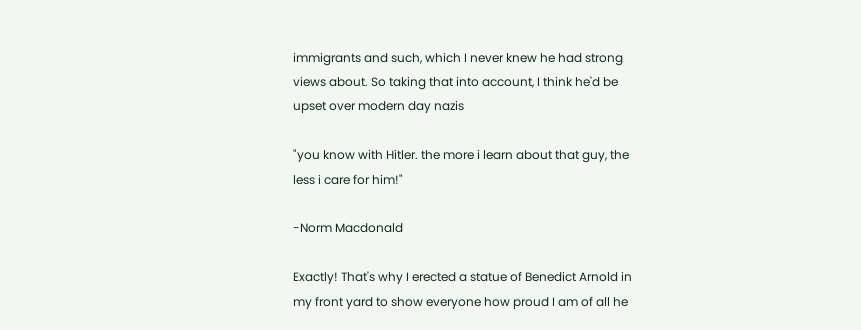immigrants and such, which I never knew he had strong views about. So taking that into account, I think he'd be upset over modern day nazis

"you know with Hitler. the more i learn about that guy, the less i care for him!"

-Norm Macdonald

Exactly! That's why I erected a statue of Benedict Arnold in my front yard to show everyone how proud I am of all he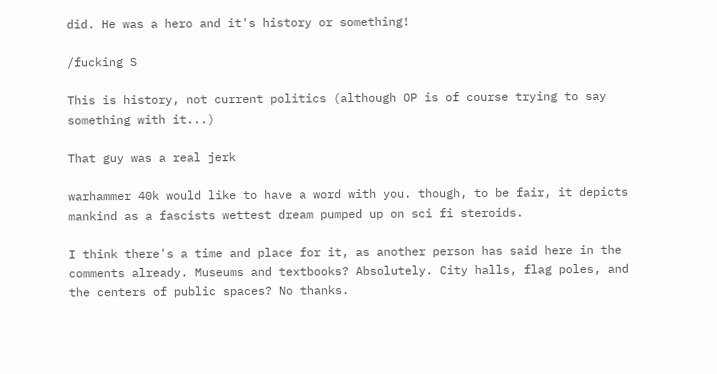did. He was a hero and it's history or something!

/fucking S

This is history, not current politics (although OP is of course trying to say something with it...)

That guy was a real jerk

warhammer 40k would like to have a word with you. though, to be fair, it depicts mankind as a fascists wettest dream pumped up on sci fi steroids.

I think there's a time and place for it, as another person has said here in the comments already. Museums and textbooks? Absolutely. City halls, flag poles, and the centers of public spaces? No thanks.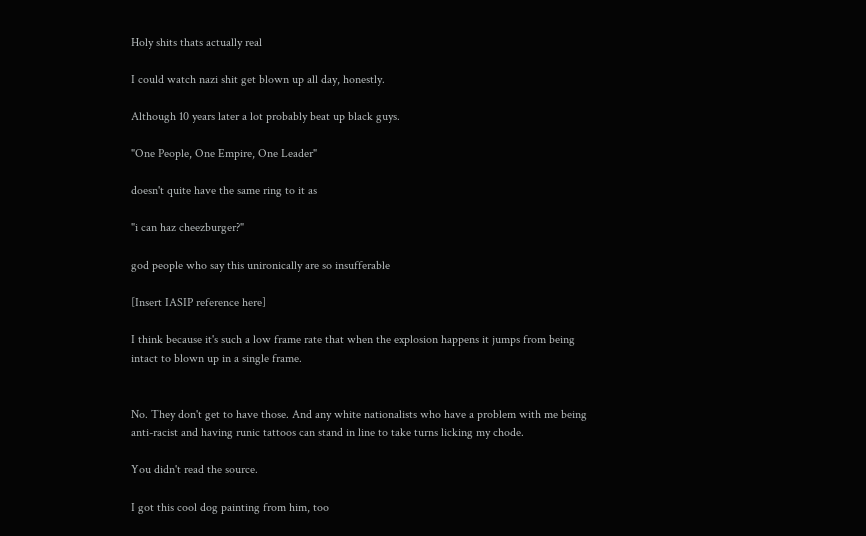Holy shits thats actually real

I could watch nazi shit get blown up all day, honestly.

Although 10 years later a lot probably beat up black guys.

"One People, One Empire, One Leader"

doesn't quite have the same ring to it as

"i can haz cheezburger?"

god people who say this unironically are so insufferable

[Insert IASIP reference here]

I think because it's such a low frame rate that when the explosion happens it jumps from being intact to blown up in a single frame.


No. They don't get to have those. And any white nationalists who have a problem with me being anti-racist and having runic tattoos can stand in line to take turns licking my chode.

You didn't read the source.

I got this cool dog painting from him, too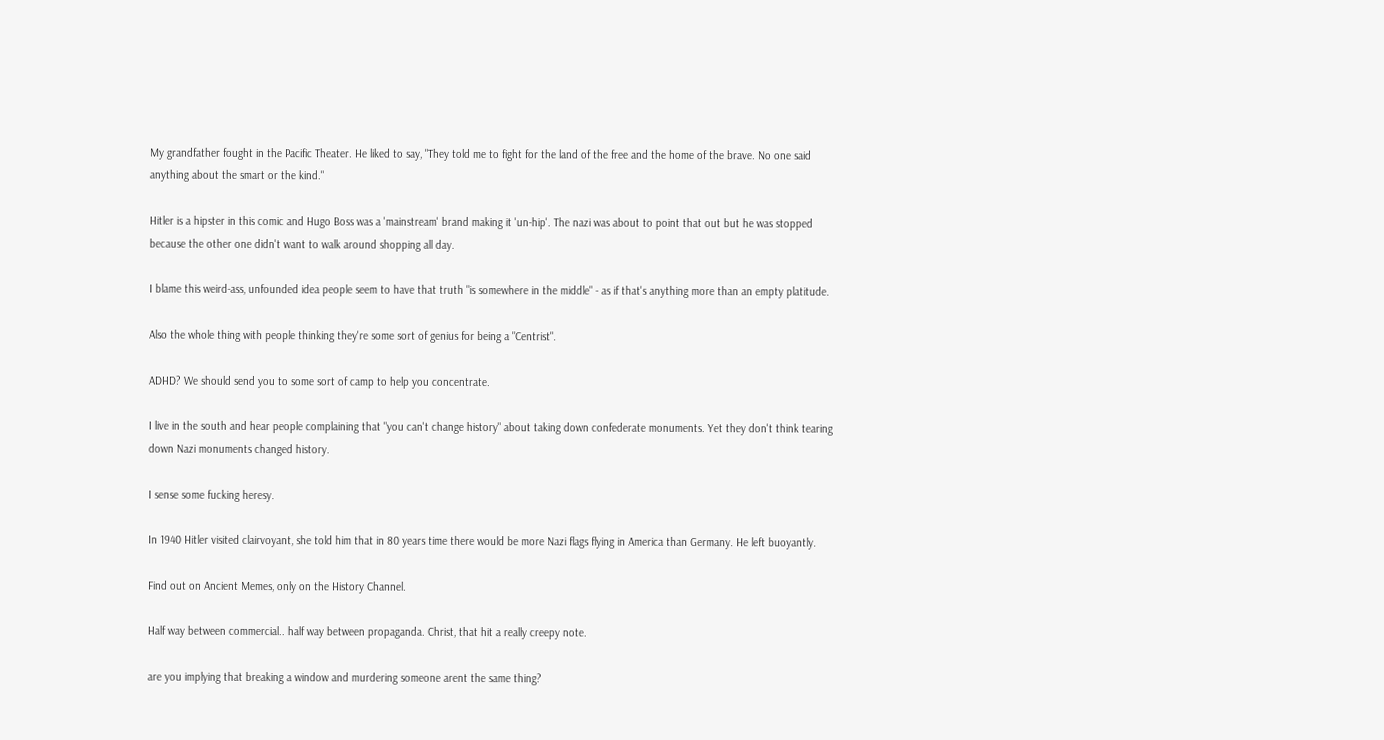My grandfather fought in the Pacific Theater. He liked to say, "They told me to fight for the land of the free and the home of the brave. No one said anything about the smart or the kind."

Hitler is a hipster in this comic and Hugo Boss was a 'mainstream' brand making it 'un-hip'. The nazi was about to point that out but he was stopped because the other one didn't want to walk around shopping all day.

I blame this weird-ass, unfounded idea people seem to have that truth "is somewhere in the middle" - as if that's anything more than an empty platitude.

Also the whole thing with people thinking they're some sort of genius for being a "Centrist".

ADHD? We should send you to some sort of camp to help you concentrate.

I live in the south and hear people complaining that "you can't change history" about taking down confederate monuments. Yet they don't think tearing down Nazi monuments changed history.

I sense some fucking heresy.

In 1940 Hitler visited clairvoyant, she told him that in 80 years time there would be more Nazi flags flying in America than Germany. He left buoyantly.

Find out on Ancient Memes, only on the History Channel.

Half way between commercial.. half way between propaganda. Christ, that hit a really creepy note.

are you implying that breaking a window and murdering someone arent the same thing?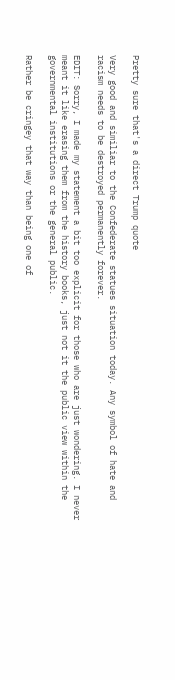Pretty sure that's a direct Trump quote

Very good and similiar to the Confederate statues situation today. Any symbol of hate and racism needs to be destroyed permanently forever.

EDIT: Sorry, I made my statement a bit too explicit for those who are just wondering. I never meant it like erasing them from the history books, just not it the public view within the governmental institutions or the general public.

Rather be cringey that way than being one of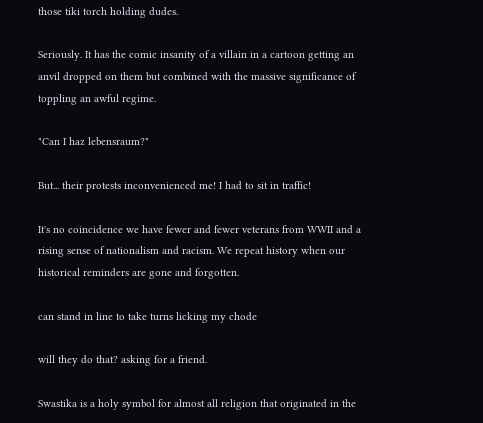those tiki torch holding dudes.

Seriously. It has the comic insanity of a villain in a cartoon getting an anvil dropped on them but combined with the massive significance of toppling an awful regime.

"Can I haz lebensraum?"

But... their protests inconvenienced me! I had to sit in traffic!

It's no coincidence we have fewer and fewer veterans from WWII and a rising sense of nationalism and racism. We repeat history when our historical reminders are gone and forgotten.

can stand in line to take turns licking my chode

will they do that? asking for a friend.

Swastika is a holy symbol for almost all religion that originated in the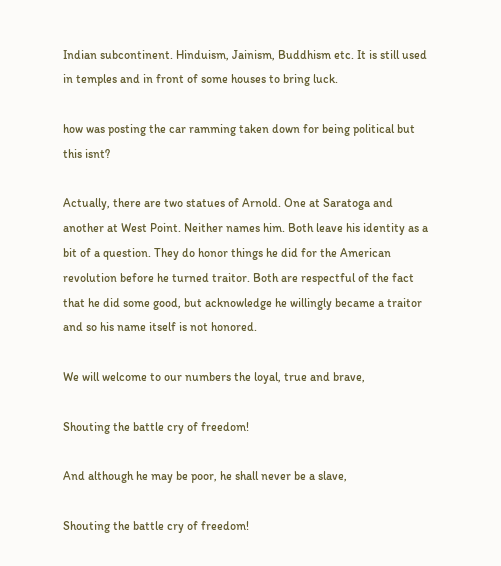Indian subcontinent. Hinduism, Jainism, Buddhism etc. It is still used in temples and in front of some houses to bring luck.

how was posting the car ramming taken down for being political but this isnt?

Actually, there are two statues of Arnold. One at Saratoga and another at West Point. Neither names him. Both leave his identity as a bit of a question. They do honor things he did for the American revolution before he turned traitor. Both are respectful of the fact that he did some good, but acknowledge he willingly became a traitor and so his name itself is not honored.

We will welcome to our numbers the loyal, true and brave,

Shouting the battle cry of freedom!

And although he may be poor, he shall never be a slave,

Shouting the battle cry of freedom!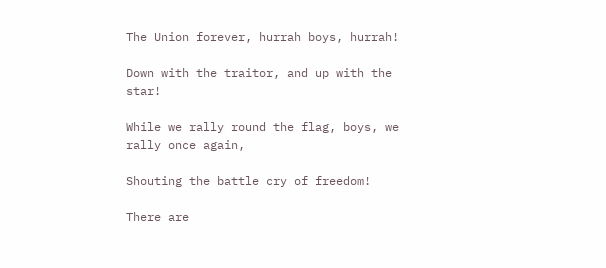The Union forever, hurrah boys, hurrah!

Down with the traitor, and up with the star!

While we rally round the flag, boys, we rally once again,

Shouting the battle cry of freedom!

There are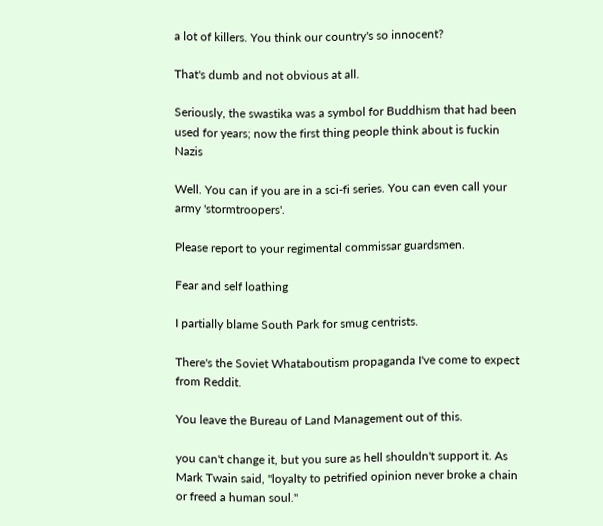a lot of killers. You think our country's so innocent?

That's dumb and not obvious at all.

Seriously, the swastika was a symbol for Buddhism that had been used for years; now the first thing people think about is fuckin Nazis

Well. You can if you are in a sci-fi series. You can even call your army 'stormtroopers'.

Please report to your regimental commissar guardsmen.

Fear and self loathing

I partially blame South Park for smug centrists.

There's the Soviet Whataboutism propaganda I've come to expect from Reddit.

You leave the Bureau of Land Management out of this.

you can't change it, but you sure as hell shouldn't support it. As Mark Twain said, "loyalty to petrified opinion never broke a chain or freed a human soul."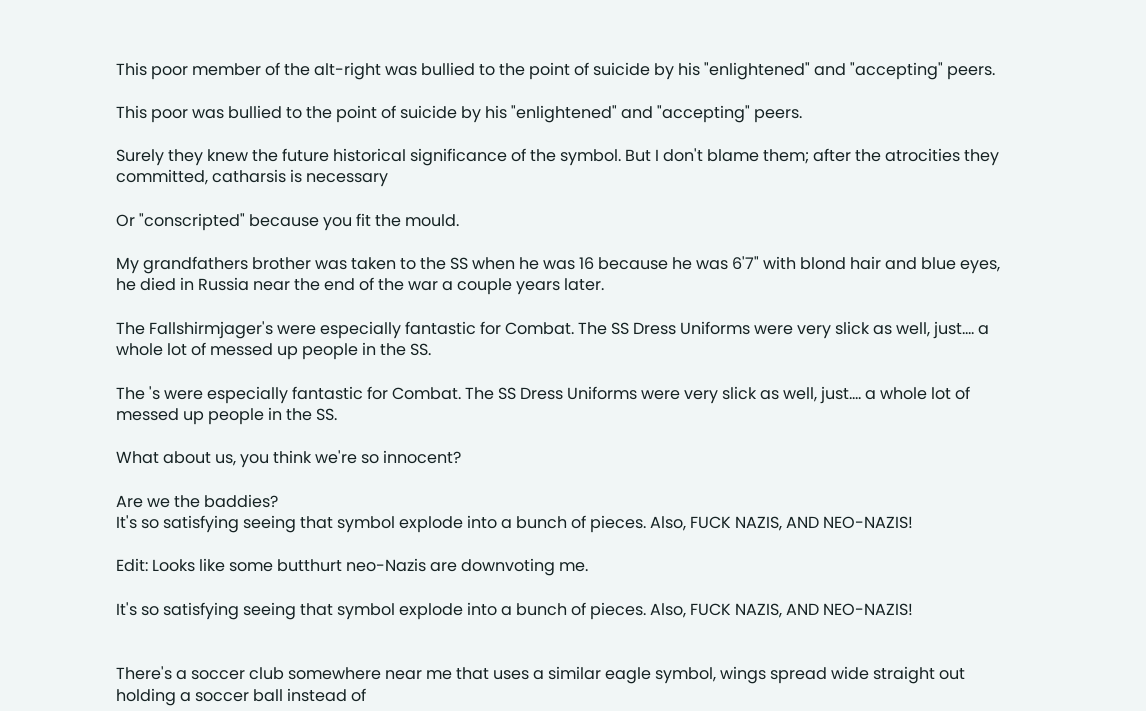This poor member of the alt-right was bullied to the point of suicide by his "enlightened" and "accepting" peers.

This poor was bullied to the point of suicide by his "enlightened" and "accepting" peers.

Surely they knew the future historical significance of the symbol. But I don't blame them; after the atrocities they committed, catharsis is necessary

Or "conscripted" because you fit the mould.

My grandfathers brother was taken to the SS when he was 16 because he was 6'7" with blond hair and blue eyes, he died in Russia near the end of the war a couple years later.

The Fallshirmjager's were especially fantastic for Combat. The SS Dress Uniforms were very slick as well, just.... a whole lot of messed up people in the SS.

The 's were especially fantastic for Combat. The SS Dress Uniforms were very slick as well, just.... a whole lot of messed up people in the SS.

What about us, you think we're so innocent?

Are we the baddies?
It's so satisfying seeing that symbol explode into a bunch of pieces. Also, FUCK NAZIS, AND NEO-NAZIS!

Edit: Looks like some butthurt neo-Nazis are downvoting me.

It's so satisfying seeing that symbol explode into a bunch of pieces. Also, FUCK NAZIS, AND NEO-NAZIS!


There's a soccer club somewhere near me that uses a similar eagle symbol, wings spread wide straight out holding a soccer ball instead of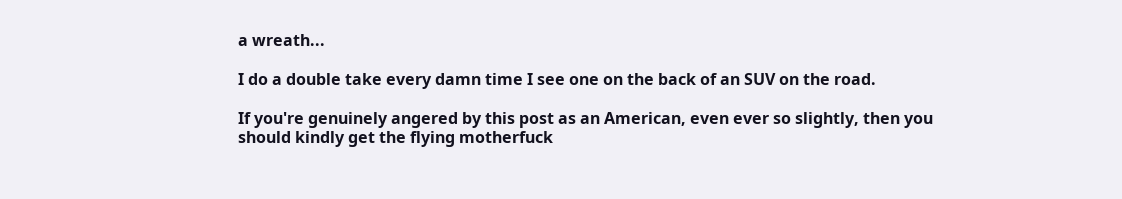a wreath...

I do a double take every damn time I see one on the back of an SUV on the road.

If you're genuinely angered by this post as an American, even ever so slightly, then you should kindly get the flying motherfuck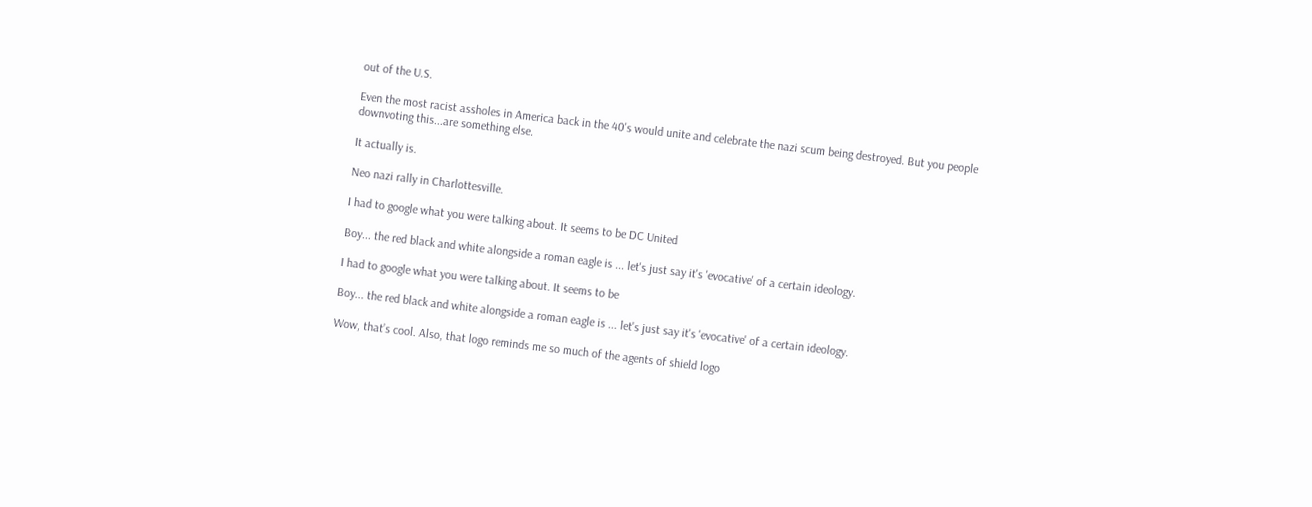out of the U.S.

Even the most racist assholes in America back in the 40's would unite and celebrate the nazi scum being destroyed. But you people downvoting this...are something else.

It actually is.

Neo nazi rally in Charlottesville.

I had to google what you were talking about. It seems to be DC United

Boy... the red black and white alongside a roman eagle is ... let's just say it's 'evocative' of a certain ideology.

I had to google what you were talking about. It seems to be

Boy... the red black and white alongside a roman eagle is ... let's just say it's 'evocative' of a certain ideology.

Wow, that’s cool. Also, that logo reminds me so much of the agents of shield logo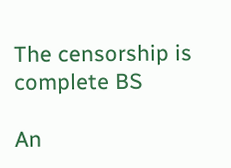The censorship is complete BS

An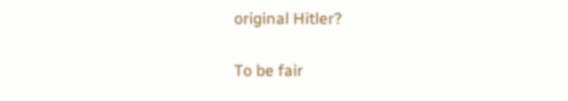original Hitler?

To be fair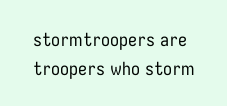stormtroopers are troopers who storm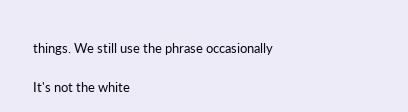things. We still use the phrase occasionally

It's not the white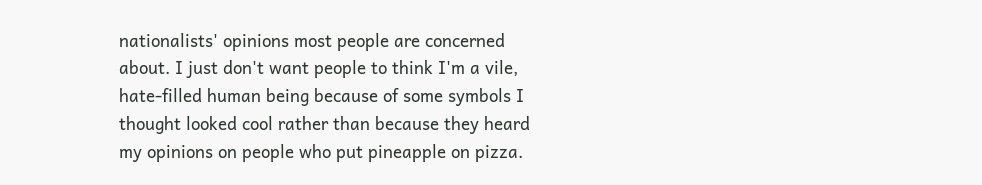nationalists' opinions most people are concerned about. I just don't want people to think I'm a vile, hate-filled human being because of some symbols I thought looked cool rather than because they heard my opinions on people who put pineapple on pizza.